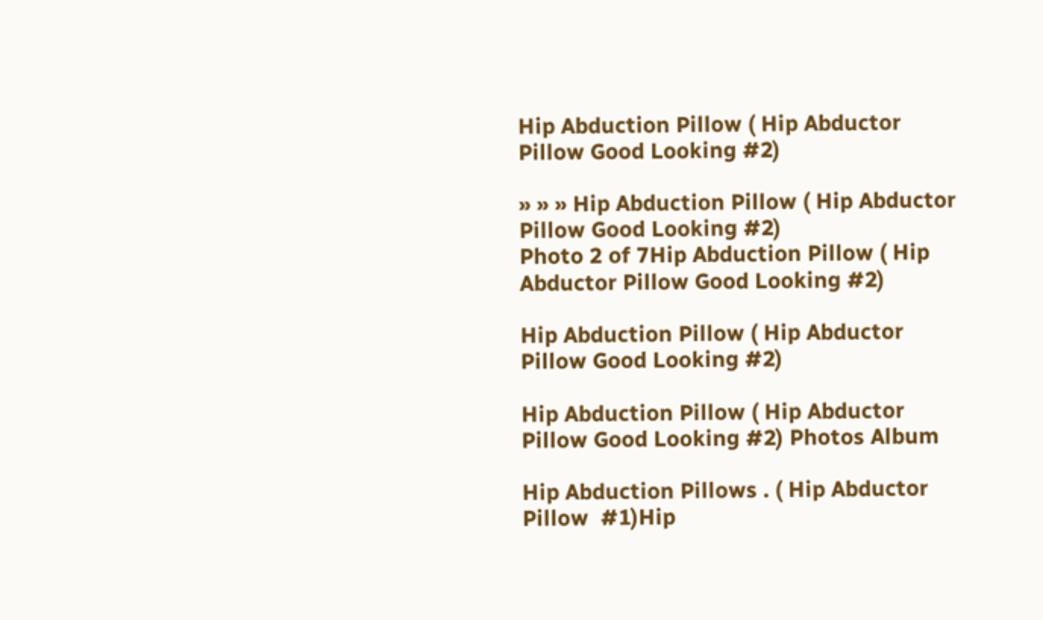Hip Abduction Pillow ( Hip Abductor Pillow Good Looking #2)

» » » Hip Abduction Pillow ( Hip Abductor Pillow Good Looking #2)
Photo 2 of 7Hip Abduction Pillow ( Hip Abductor Pillow Good Looking #2)

Hip Abduction Pillow ( Hip Abductor Pillow Good Looking #2)

Hip Abduction Pillow ( Hip Abductor Pillow Good Looking #2) Photos Album

Hip Abduction Pillows . ( Hip Abductor Pillow  #1)Hip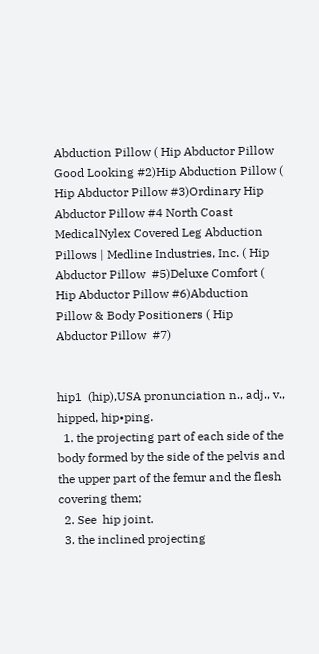Abduction Pillow ( Hip Abductor Pillow Good Looking #2)Hip Abduction Pillow ( Hip Abductor Pillow #3)Ordinary Hip Abductor Pillow #4 North Coast MedicalNylex Covered Leg Abduction Pillows | Medline Industries, Inc. ( Hip Abductor Pillow  #5)Deluxe Comfort ( Hip Abductor Pillow #6)Abduction Pillow & Body Positioners ( Hip Abductor Pillow  #7)


hip1  (hip),USA pronunciation n., adj., v.,  hipped, hip•ping.
  1. the projecting part of each side of the body formed by the side of the pelvis and the upper part of the femur and the flesh covering them;
  2. See  hip joint.
  3. the inclined projecting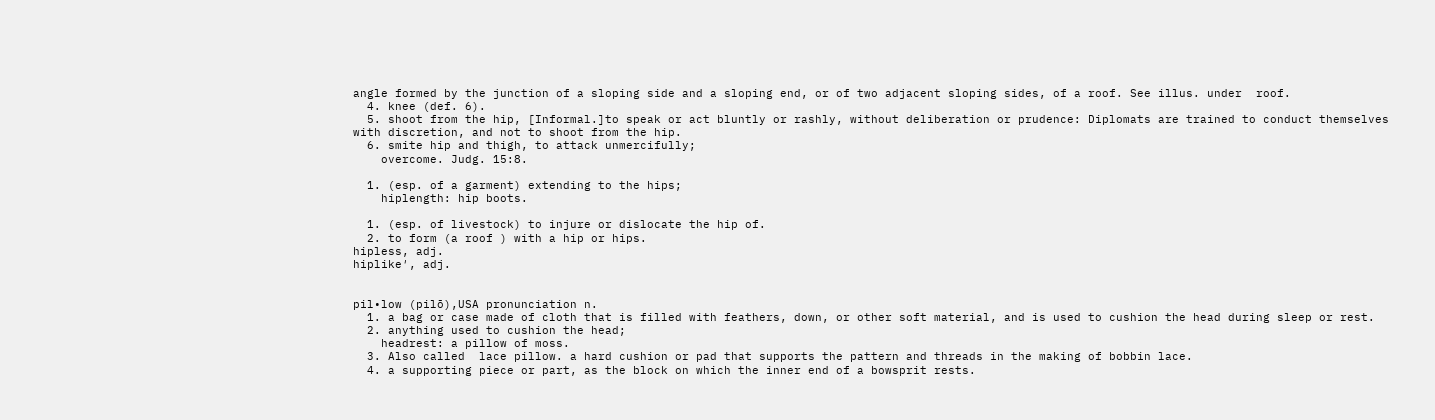angle formed by the junction of a sloping side and a sloping end, or of two adjacent sloping sides, of a roof. See illus. under  roof.
  4. knee (def. 6).
  5. shoot from the hip, [Informal.]to speak or act bluntly or rashly, without deliberation or prudence: Diplomats are trained to conduct themselves with discretion, and not to shoot from the hip.
  6. smite hip and thigh, to attack unmercifully;
    overcome. Judg. 15:8.

  1. (esp. of a garment) extending to the hips;
    hiplength: hip boots.

  1. (esp. of livestock) to injure or dislocate the hip of.
  2. to form (a roof ) with a hip or hips.
hipless, adj.
hiplike′, adj.


pil•low (pilō),USA pronunciation n.
  1. a bag or case made of cloth that is filled with feathers, down, or other soft material, and is used to cushion the head during sleep or rest.
  2. anything used to cushion the head;
    headrest: a pillow of moss.
  3. Also called  lace pillow. a hard cushion or pad that supports the pattern and threads in the making of bobbin lace.
  4. a supporting piece or part, as the block on which the inner end of a bowsprit rests.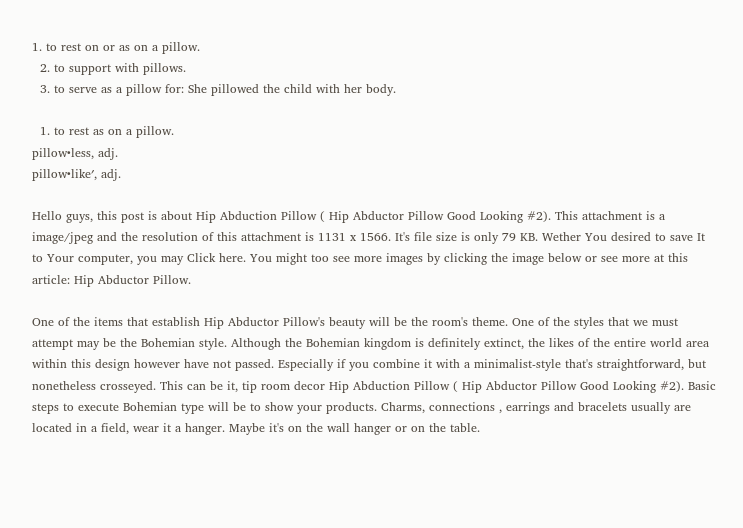1. to rest on or as on a pillow.
  2. to support with pillows.
  3. to serve as a pillow for: She pillowed the child with her body.

  1. to rest as on a pillow.
pillow•less, adj.
pillow•like′, adj.

Hello guys, this post is about Hip Abduction Pillow ( Hip Abductor Pillow Good Looking #2). This attachment is a image/jpeg and the resolution of this attachment is 1131 x 1566. It's file size is only 79 KB. Wether You desired to save It to Your computer, you may Click here. You might too see more images by clicking the image below or see more at this article: Hip Abductor Pillow.

One of the items that establish Hip Abductor Pillow's beauty will be the room's theme. One of the styles that we must attempt may be the Bohemian style. Although the Bohemian kingdom is definitely extinct, the likes of the entire world area within this design however have not passed. Especially if you combine it with a minimalist-style that's straightforward, but nonetheless crosseyed. This can be it, tip room decor Hip Abduction Pillow ( Hip Abductor Pillow Good Looking #2). Basic steps to execute Bohemian type will be to show your products. Charms, connections , earrings and bracelets usually are located in a field, wear it a hanger. Maybe it's on the wall hanger or on the table.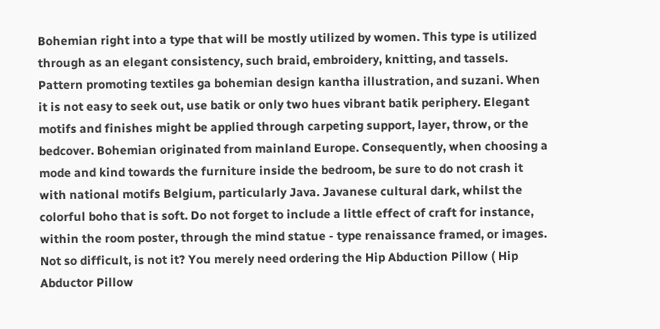Bohemian right into a type that will be mostly utilized by women. This type is utilized through as an elegant consistency, such braid, embroidery, knitting, and tassels. Pattern promoting textiles ga bohemian design kantha illustration, and suzani. When it is not easy to seek out, use batik or only two hues vibrant batik periphery. Elegant motifs and finishes might be applied through carpeting support, layer, throw, or the bedcover. Bohemian originated from mainland Europe. Consequently, when choosing a mode and kind towards the furniture inside the bedroom, be sure to do not crash it with national motifs Belgium, particularly Java. Javanese cultural dark, whilst the colorful boho that is soft. Do not forget to include a little effect of craft for instance, within the room poster, through the mind statue - type renaissance framed, or images. Not so difficult, is not it? You merely need ordering the Hip Abduction Pillow ( Hip Abductor Pillow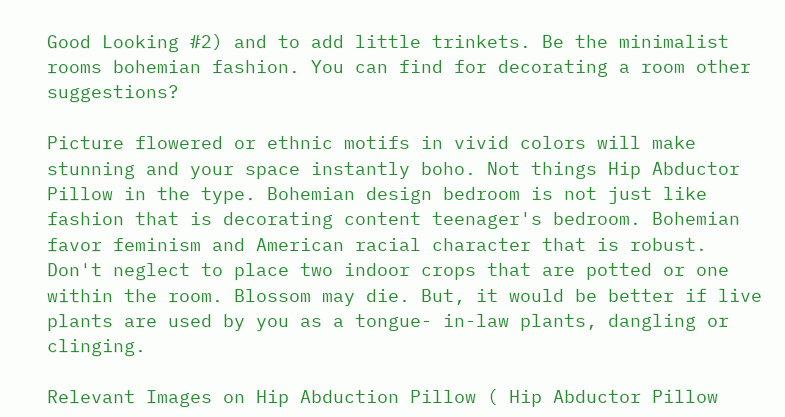Good Looking #2) and to add little trinkets. Be the minimalist rooms bohemian fashion. You can find for decorating a room other suggestions?

Picture flowered or ethnic motifs in vivid colors will make stunning and your space instantly boho. Not things Hip Abductor Pillow in the type. Bohemian design bedroom is not just like fashion that is decorating content teenager's bedroom. Bohemian favor feminism and American racial character that is robust. Don't neglect to place two indoor crops that are potted or one within the room. Blossom may die. But, it would be better if live plants are used by you as a tongue- in-law plants, dangling or clinging.

Relevant Images on Hip Abduction Pillow ( Hip Abductor Pillow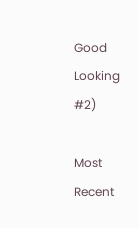Good Looking #2)

Most Recent